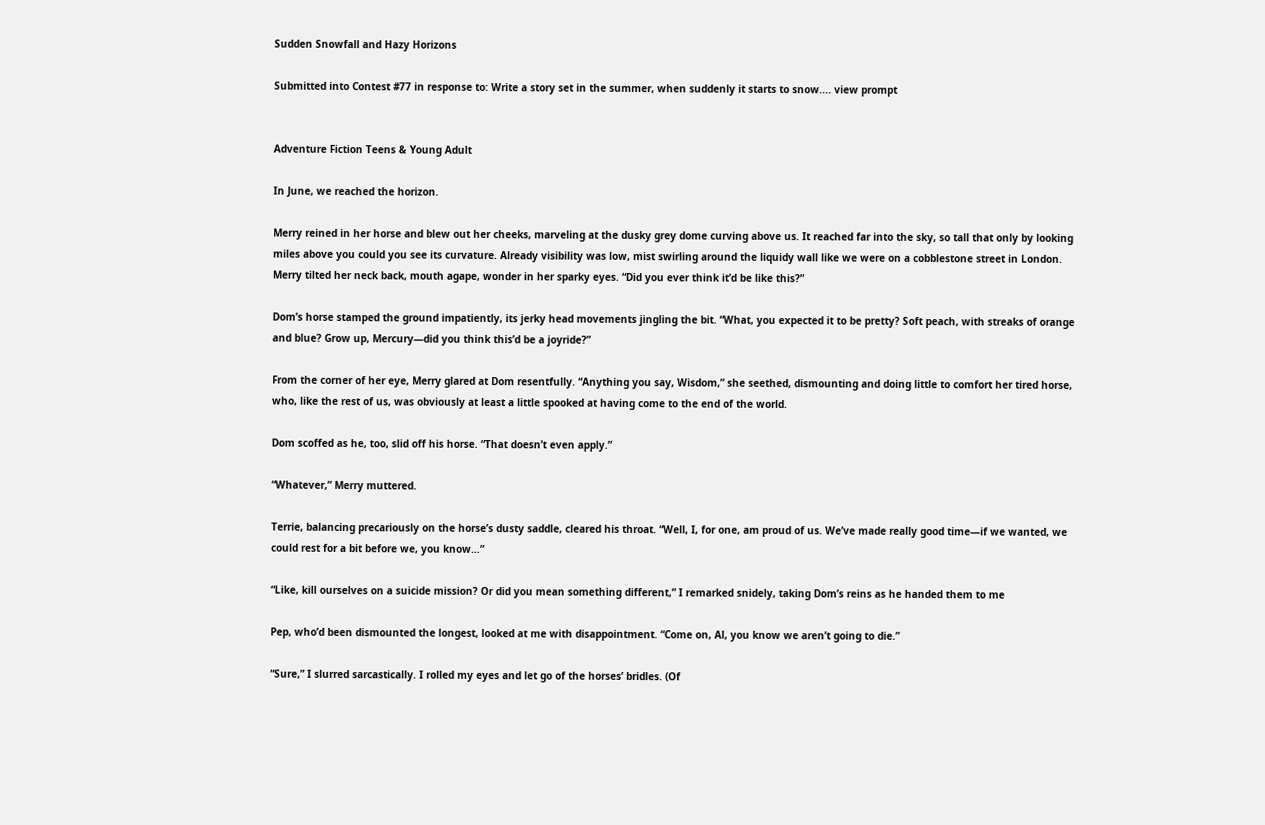Sudden Snowfall and Hazy Horizons

Submitted into Contest #77 in response to: Write a story set in the summer, when suddenly it starts to snow.... view prompt


Adventure Fiction Teens & Young Adult

In June, we reached the horizon.

Merry reined in her horse and blew out her cheeks, marveling at the dusky grey dome curving above us. It reached far into the sky, so tall that only by looking miles above you could you see its curvature. Already visibility was low, mist swirling around the liquidy wall like we were on a cobblestone street in London. Merry tilted her neck back, mouth agape, wonder in her sparky eyes. “Did you ever think it’d be like this?”

Dom’s horse stamped the ground impatiently, its jerky head movements jingling the bit. “What, you expected it to be pretty? Soft peach, with streaks of orange and blue? Grow up, Mercury—did you think this’d be a joyride?”

From the corner of her eye, Merry glared at Dom resentfully. “Anything you say, Wisdom,” she seethed, dismounting and doing little to comfort her tired horse, who, like the rest of us, was obviously at least a little spooked at having come to the end of the world.

Dom scoffed as he, too, slid off his horse. “That doesn’t even apply.”

“Whatever,” Merry muttered.

Terrie, balancing precariously on the horse’s dusty saddle, cleared his throat. “Well, I, for one, am proud of us. We’ve made really good time—if we wanted, we could rest for a bit before we, you know…”

“Like, kill ourselves on a suicide mission? Or did you mean something different,” I remarked snidely, taking Dom’s reins as he handed them to me

Pep, who’d been dismounted the longest, looked at me with disappointment. “Come on, Al, you know we aren’t going to die.”

“Sure,” I slurred sarcastically. I rolled my eyes and let go of the horses’ bridles. (Of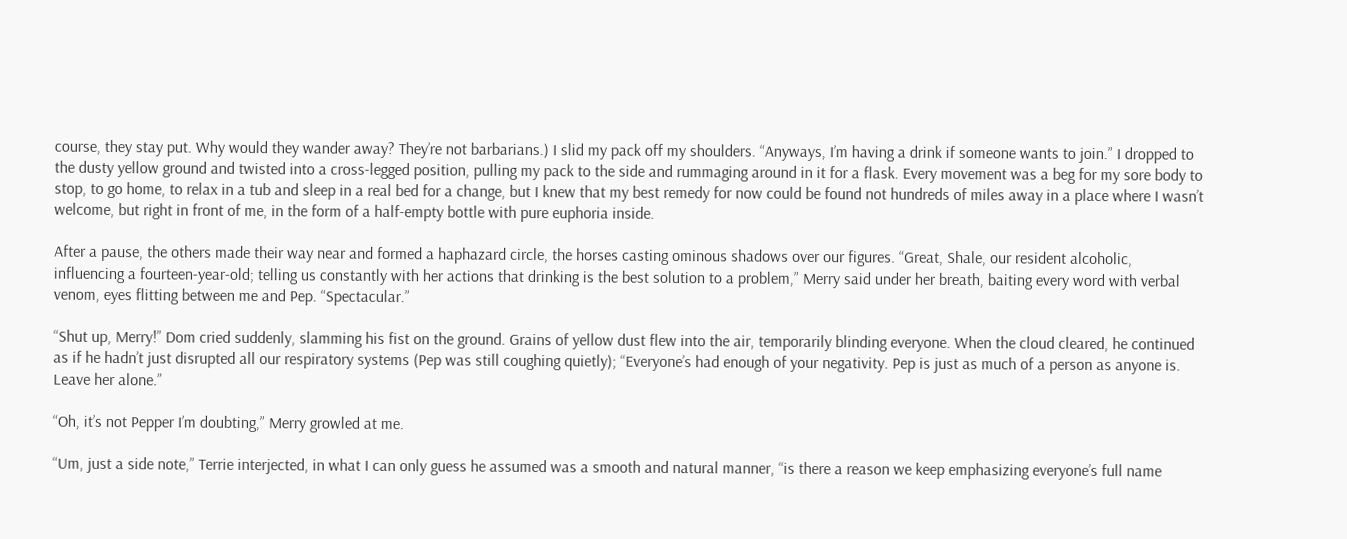course, they stay put. Why would they wander away? They’re not barbarians.) I slid my pack off my shoulders. “Anyways, I’m having a drink if someone wants to join.” I dropped to the dusty yellow ground and twisted into a cross-legged position, pulling my pack to the side and rummaging around in it for a flask. Every movement was a beg for my sore body to stop, to go home, to relax in a tub and sleep in a real bed for a change, but I knew that my best remedy for now could be found not hundreds of miles away in a place where I wasn’t welcome, but right in front of me, in the form of a half-empty bottle with pure euphoria inside.

After a pause, the others made their way near and formed a haphazard circle, the horses casting ominous shadows over our figures. “Great, Shale, our resident alcoholic, influencing a fourteen-year-old; telling us constantly with her actions that drinking is the best solution to a problem,” Merry said under her breath, baiting every word with verbal venom, eyes flitting between me and Pep. “Spectacular.”

“Shut up, Merry!” Dom cried suddenly, slamming his fist on the ground. Grains of yellow dust flew into the air, temporarily blinding everyone. When the cloud cleared, he continued as if he hadn’t just disrupted all our respiratory systems (Pep was still coughing quietly); “Everyone’s had enough of your negativity. Pep is just as much of a person as anyone is. Leave her alone.”

“Oh, it’s not Pepper I’m doubting,” Merry growled at me.

“Um, just a side note,” Terrie interjected, in what I can only guess he assumed was a smooth and natural manner, “is there a reason we keep emphasizing everyone’s full name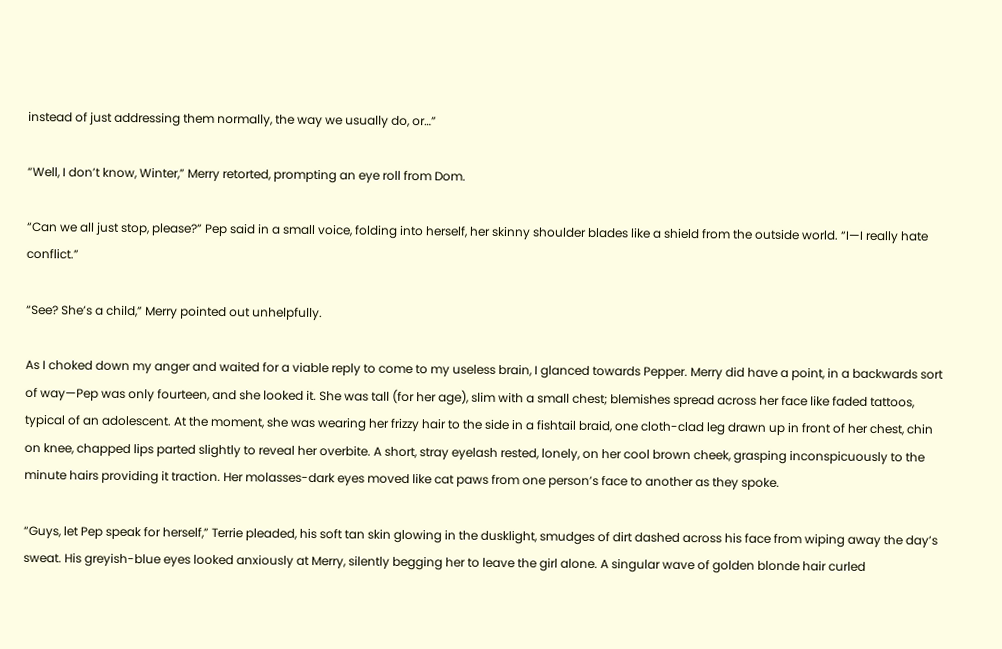instead of just addressing them normally, the way we usually do, or…”

“Well, I don’t know, Winter,” Merry retorted, prompting an eye roll from Dom.

“Can we all just stop, please?” Pep said in a small voice, folding into herself, her skinny shoulder blades like a shield from the outside world. “I—I really hate conflict.”

“See? She’s a child,” Merry pointed out unhelpfully.

As I choked down my anger and waited for a viable reply to come to my useless brain, I glanced towards Pepper. Merry did have a point, in a backwards sort of way—Pep was only fourteen, and she looked it. She was tall (for her age), slim with a small chest; blemishes spread across her face like faded tattoos, typical of an adolescent. At the moment, she was wearing her frizzy hair to the side in a fishtail braid, one cloth-clad leg drawn up in front of her chest, chin on knee, chapped lips parted slightly to reveal her overbite. A short, stray eyelash rested, lonely, on her cool brown cheek, grasping inconspicuously to the minute hairs providing it traction. Her molasses-dark eyes moved like cat paws from one person’s face to another as they spoke.

“Guys, let Pep speak for herself,” Terrie pleaded, his soft tan skin glowing in the dusklight, smudges of dirt dashed across his face from wiping away the day’s sweat. His greyish-blue eyes looked anxiously at Merry, silently begging her to leave the girl alone. A singular wave of golden blonde hair curled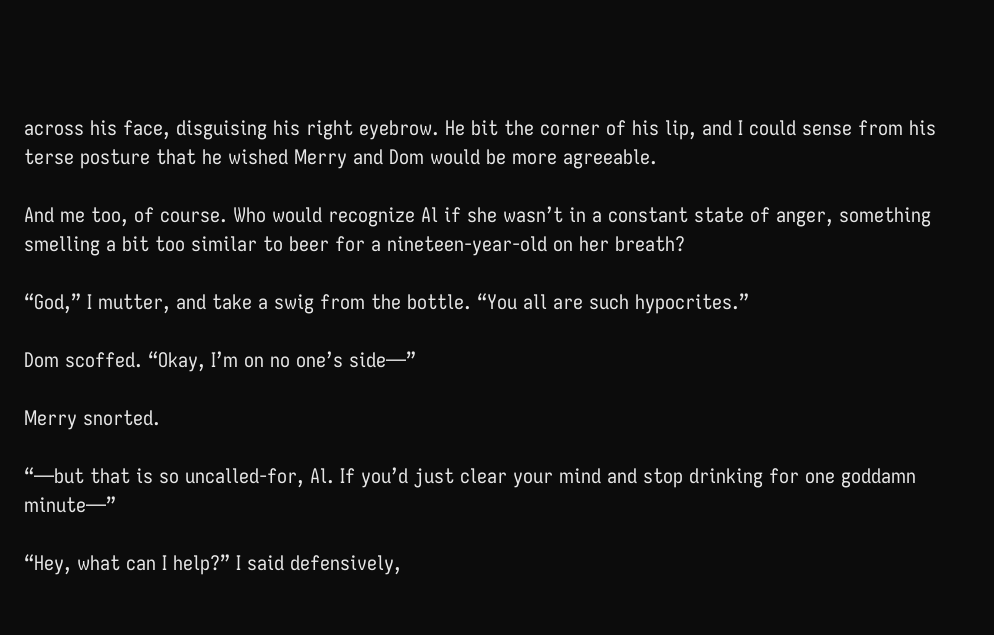across his face, disguising his right eyebrow. He bit the corner of his lip, and I could sense from his terse posture that he wished Merry and Dom would be more agreeable.

And me too, of course. Who would recognize Al if she wasn’t in a constant state of anger, something smelling a bit too similar to beer for a nineteen-year-old on her breath?

“God,” I mutter, and take a swig from the bottle. “You all are such hypocrites.”

Dom scoffed. “Okay, I’m on no one’s side—”

Merry snorted.

“—but that is so uncalled-for, Al. If you’d just clear your mind and stop drinking for one goddamn minute—”

“Hey, what can I help?” I said defensively,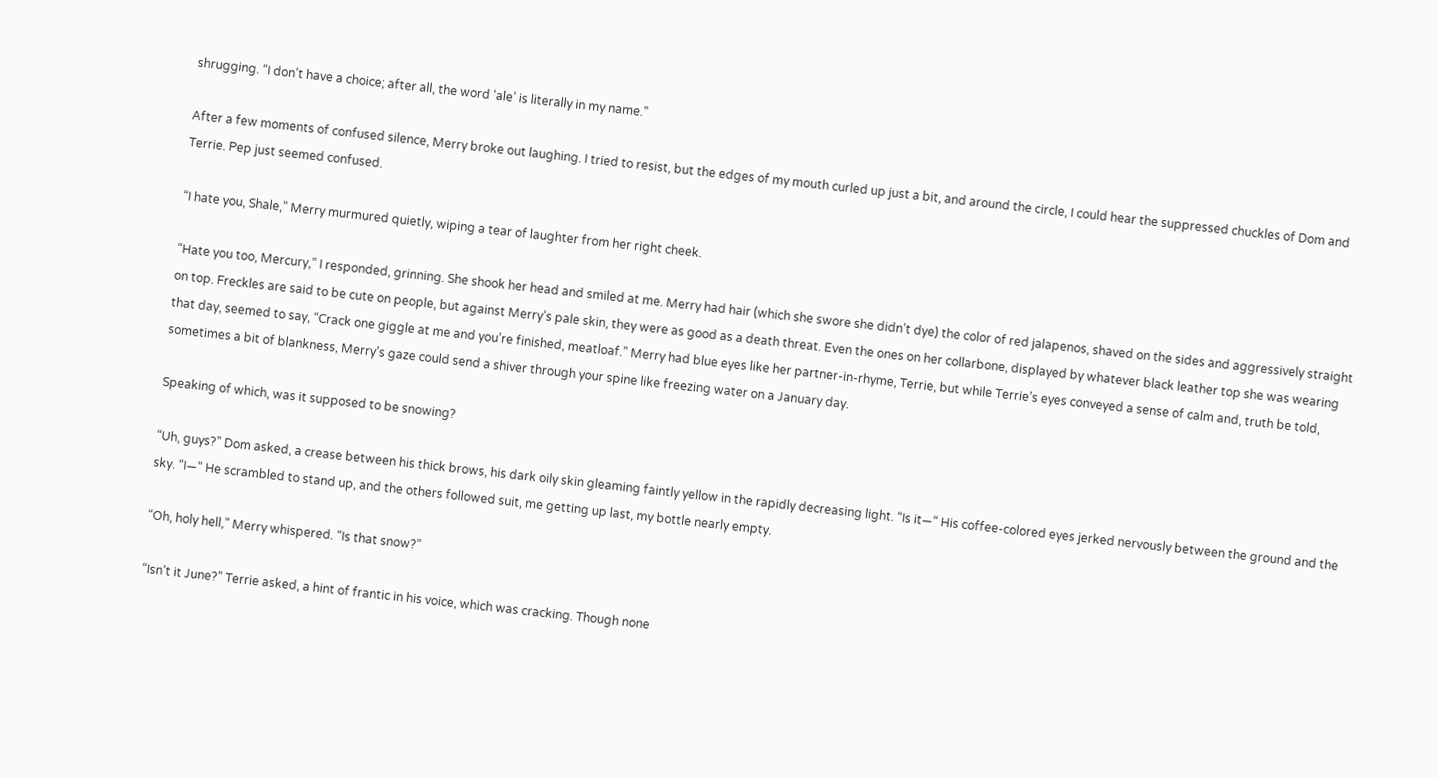shrugging. “I don’t have a choice; after all, the word ‘ale’ is literally in my name.”

After a few moments of confused silence, Merry broke out laughing. I tried to resist, but the edges of my mouth curled up just a bit, and around the circle, I could hear the suppressed chuckles of Dom and Terrie. Pep just seemed confused.

“I hate you, Shale,” Merry murmured quietly, wiping a tear of laughter from her right cheek.

“Hate you too, Mercury,” I responded, grinning. She shook her head and smiled at me. Merry had hair (which she swore she didn’t dye) the color of red jalapenos, shaved on the sides and aggressively straight on top. Freckles are said to be cute on people, but against Merry’s pale skin, they were as good as a death threat. Even the ones on her collarbone, displayed by whatever black leather top she was wearing that day, seemed to say, “Crack one giggle at me and you’re finished, meatloaf.” Merry had blue eyes like her partner-in-rhyme, Terrie, but while Terrie’s eyes conveyed a sense of calm and, truth be told, sometimes a bit of blankness, Merry’s gaze could send a shiver through your spine like freezing water on a January day.

Speaking of which, was it supposed to be snowing?

“Uh, guys?” Dom asked, a crease between his thick brows, his dark oily skin gleaming faintly yellow in the rapidly decreasing light. “Is it—“ His coffee-colored eyes jerked nervously between the ground and the sky. “I—“ He scrambled to stand up, and the others followed suit, me getting up last, my bottle nearly empty.

“Oh, holy hell,” Merry whispered. “Is that snow?”

“Isn’t it June?” Terrie asked, a hint of frantic in his voice, which was cracking. Though none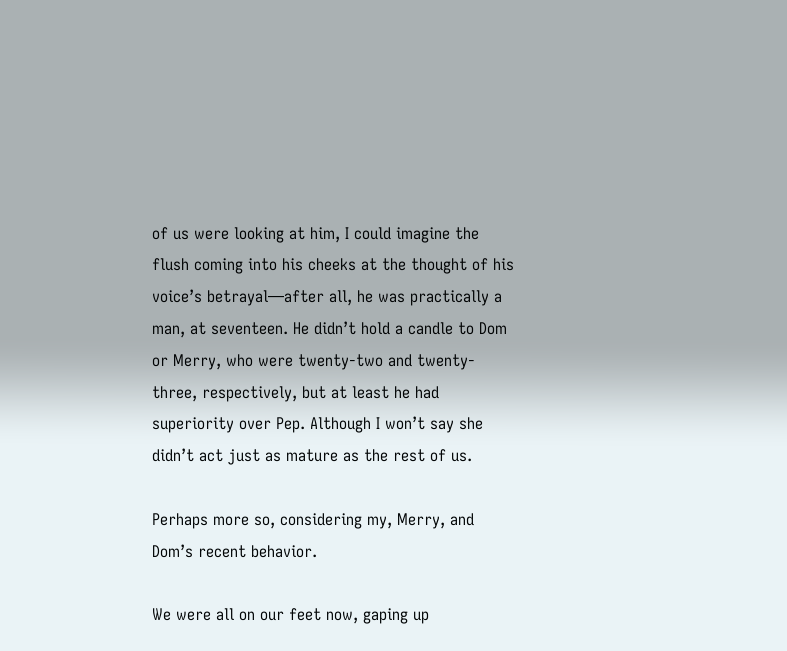of us were looking at him, I could imagine the flush coming into his cheeks at the thought of his voice’s betrayal—after all, he was practically a man, at seventeen. He didn’t hold a candle to Dom or Merry, who were twenty-two and twenty-three, respectively, but at least he had superiority over Pep. Although I won’t say she didn’t act just as mature as the rest of us.

Perhaps more so, considering my, Merry, and Dom’s recent behavior.

We were all on our feet now, gaping up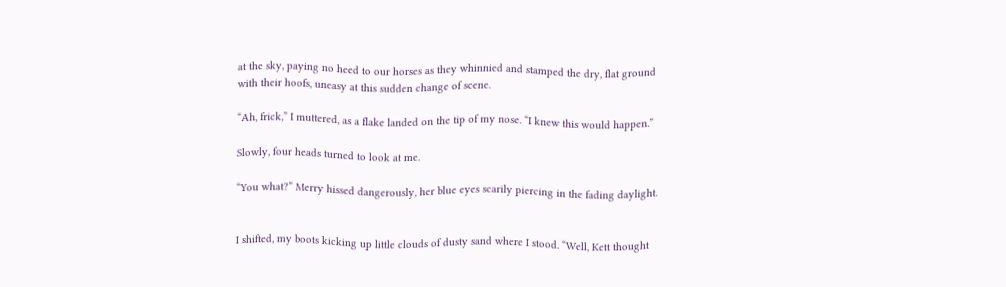at the sky, paying no heed to our horses as they whinnied and stamped the dry, flat ground with their hoofs, uneasy at this sudden change of scene.

“Ah, frick,” I muttered, as a flake landed on the tip of my nose. “I knew this would happen.”

Slowly, four heads turned to look at me.

“You what?” Merry hissed dangerously, her blue eyes scarily piercing in the fading daylight.


I shifted, my boots kicking up little clouds of dusty sand where I stood. “Well, Kett thought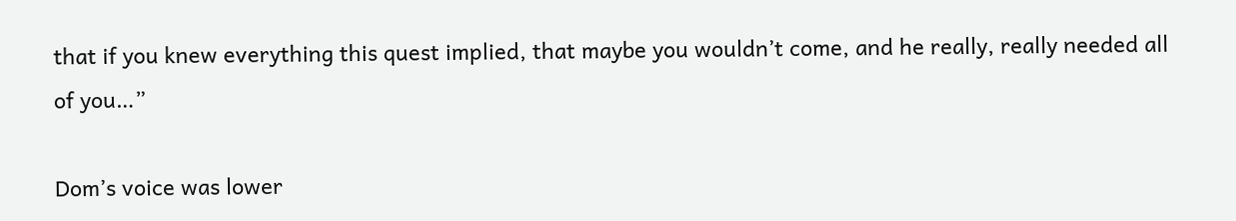that if you knew everything this quest implied, that maybe you wouldn’t come, and he really, really needed all of you…”

Dom’s voice was lower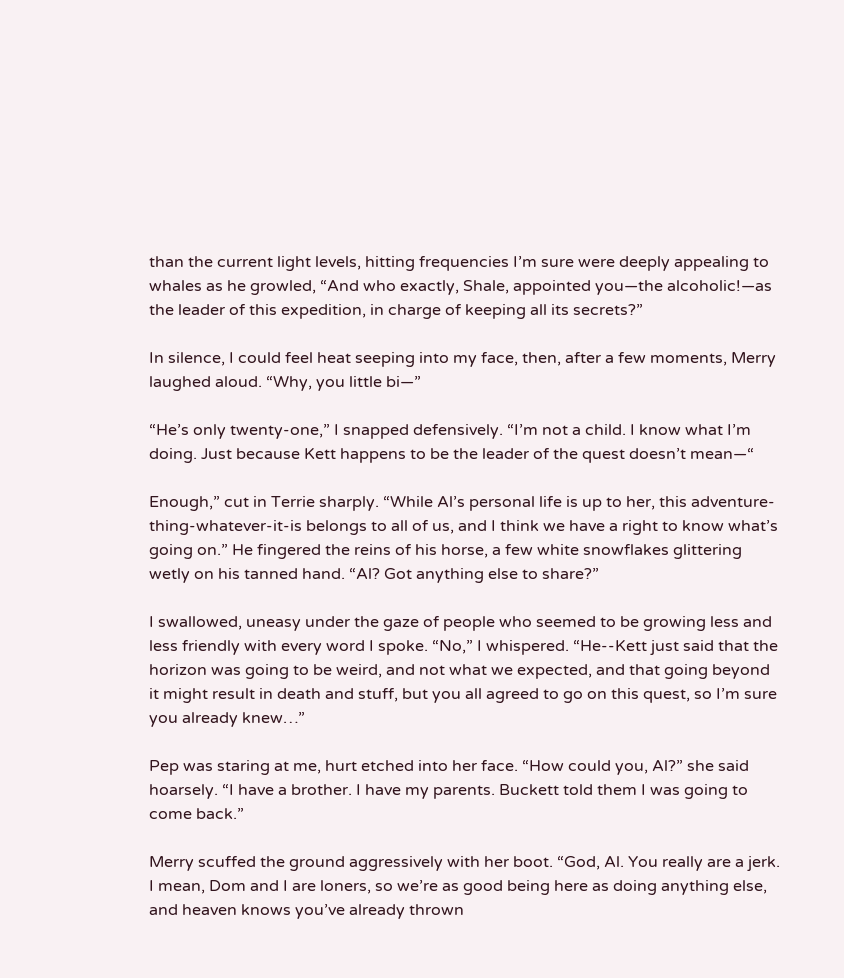than the current light levels, hitting frequencies I’m sure were deeply appealing to whales as he growled, “And who exactly, Shale, appointed you—the alcoholic!—as the leader of this expedition, in charge of keeping all its secrets?”

In silence, I could feel heat seeping into my face, then, after a few moments, Merry laughed aloud. “Why, you little bi—”

“He’s only twenty-one,” I snapped defensively. “I’m not a child. I know what I’m doing. Just because Kett happens to be the leader of the quest doesn’t mean—“

Enough,” cut in Terrie sharply. “While Al’s personal life is up to her, this adventure-thing-whatever-it-is belongs to all of us, and I think we have a right to know what’s going on.” He fingered the reins of his horse, a few white snowflakes glittering wetly on his tanned hand. “Al? Got anything else to share?”

I swallowed, uneasy under the gaze of people who seemed to be growing less and less friendly with every word I spoke. “No,” I whispered. “He--Kett just said that the horizon was going to be weird, and not what we expected, and that going beyond it might result in death and stuff, but you all agreed to go on this quest, so I’m sure you already knew…”

Pep was staring at me, hurt etched into her face. “How could you, Al?” she said hoarsely. “I have a brother. I have my parents. Buckett told them I was going to come back.”

Merry scuffed the ground aggressively with her boot. “God, Al. You really are a jerk. I mean, Dom and I are loners, so we’re as good being here as doing anything else, and heaven knows you’ve already thrown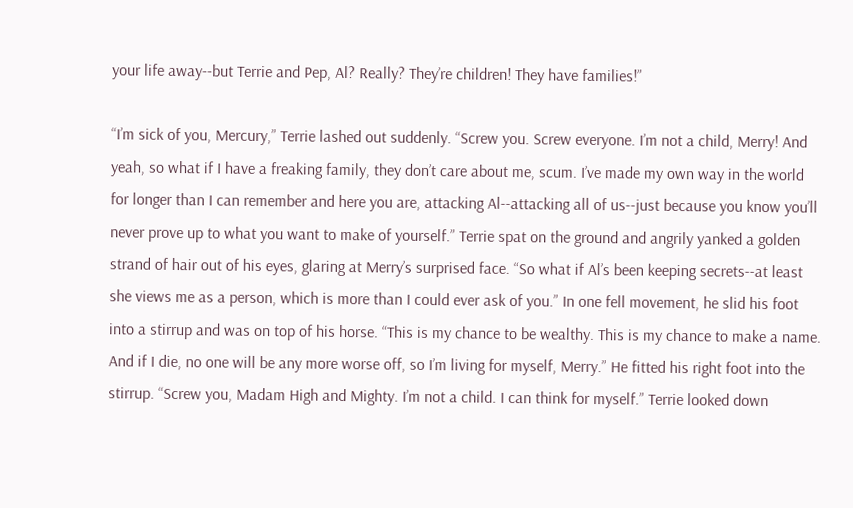your life away--but Terrie and Pep, Al? Really? They’re children! They have families!”

“I’m sick of you, Mercury,” Terrie lashed out suddenly. “Screw you. Screw everyone. I’m not a child, Merry! And yeah, so what if I have a freaking family, they don’t care about me, scum. I’ve made my own way in the world for longer than I can remember and here you are, attacking Al--attacking all of us--just because you know you’ll never prove up to what you want to make of yourself.” Terrie spat on the ground and angrily yanked a golden strand of hair out of his eyes, glaring at Merry’s surprised face. “So what if Al’s been keeping secrets--at least she views me as a person, which is more than I could ever ask of you.” In one fell movement, he slid his foot into a stirrup and was on top of his horse. “This is my chance to be wealthy. This is my chance to make a name. And if I die, no one will be any more worse off, so I’m living for myself, Merry.” He fitted his right foot into the stirrup. “Screw you, Madam High and Mighty. I’m not a child. I can think for myself.” Terrie looked down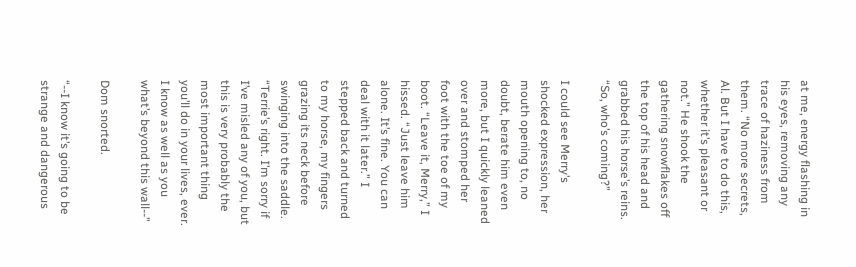at me, energy flashing in his eyes, removing any trace of haziness from them. “No more secrets, Al. But I have to do this, whether it’s pleasant or not.” He shook the gathering snowflakes off the top of his head and grabbed his horse’s reins. “So, who’s coming?”

I could see Merry’s shocked expression, her mouth opening to, no doubt, berate him even more, but I quickly leaned over and stomped her foot with the toe of my boot. “Leave it, Merry,” I hissed. “Just leave him alone. It’s fine. You can deal with it later.” I stepped back and turned to my horse, my fingers grazing its neck before swinging into the saddle. “Terrie’s right. I’m sorry if I’ve misled any of you, but this is very probably the most important thing you’ll do in your lives, ever. I know as well as you what’s beyond this wall--”

Dom snorted.

“--I know it’s going to be strange and dangerous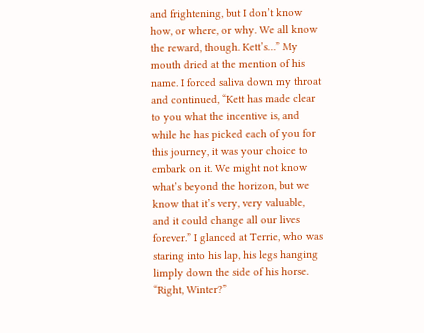and frightening, but I don’t know how, or where, or why. We all know the reward, though. Kett’s…” My mouth dried at the mention of his name. I forced saliva down my throat and continued, “Kett has made clear to you what the incentive is, and while he has picked each of you for this journey, it was your choice to embark on it. We might not know what’s beyond the horizon, but we know that it’s very, very valuable, and it could change all our lives forever.” I glanced at Terrie, who was staring into his lap, his legs hanging limply down the side of his horse. “Right, Winter?”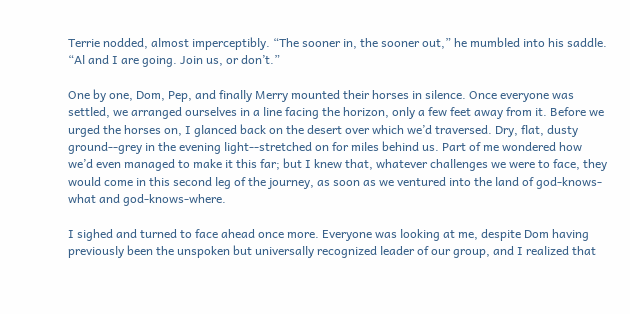Terrie nodded, almost imperceptibly. “The sooner in, the sooner out,” he mumbled into his saddle. “Al and I are going. Join us, or don’t.”

One by one, Dom, Pep, and finally Merry mounted their horses in silence. Once everyone was settled, we arranged ourselves in a line facing the horizon, only a few feet away from it. Before we urged the horses on, I glanced back on the desert over which we’d traversed. Dry, flat, dusty ground--grey in the evening light--stretched on for miles behind us. Part of me wondered how we’d even managed to make it this far; but I knew that, whatever challenges we were to face, they would come in this second leg of the journey, as soon as we ventured into the land of god-knows-what and god-knows-where.

I sighed and turned to face ahead once more. Everyone was looking at me, despite Dom having previously been the unspoken but universally recognized leader of our group, and I realized that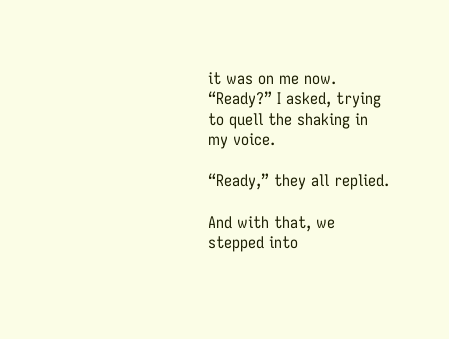it was on me now. “Ready?” I asked, trying to quell the shaking in my voice.

“Ready,” they all replied.

And with that, we stepped into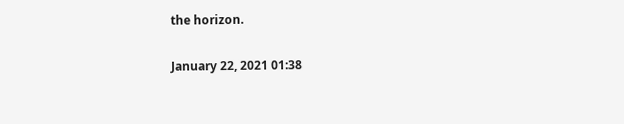the horizon.

January 22, 2021 01:38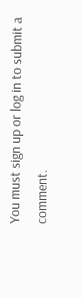You must sign up or log in to submit a comment.